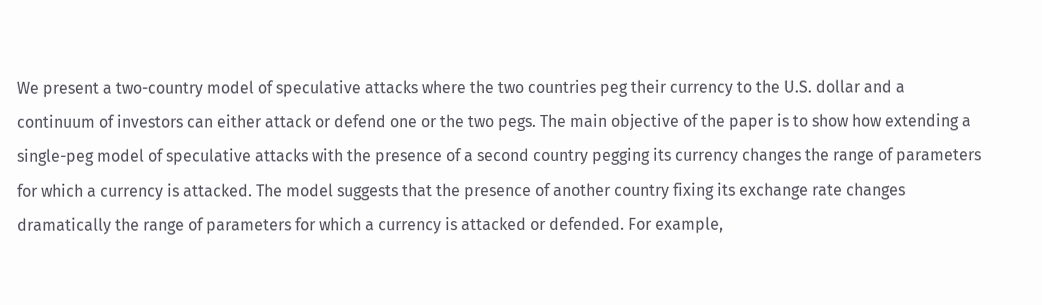We present a two-country model of speculative attacks where the two countries peg their currency to the U.S. dollar and a continuum of investors can either attack or defend one or the two pegs. The main objective of the paper is to show how extending a single-peg model of speculative attacks with the presence of a second country pegging its currency changes the range of parameters for which a currency is attacked. The model suggests that the presence of another country fixing its exchange rate changes dramatically the range of parameters for which a currency is attacked or defended. For example,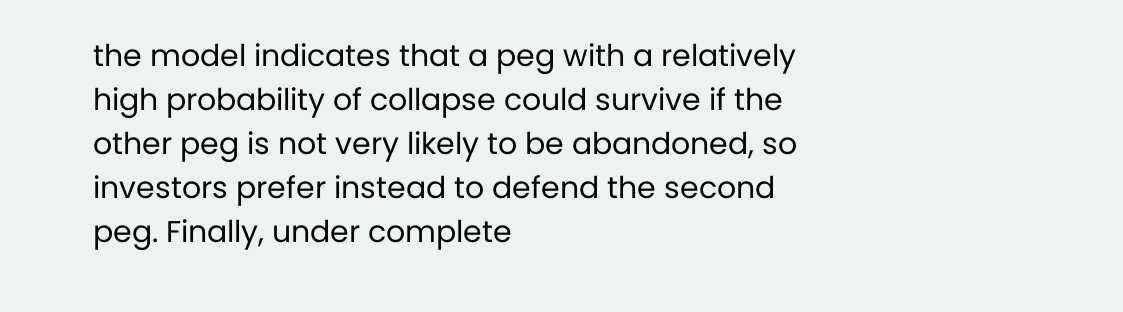the model indicates that a peg with a relatively high probability of collapse could survive if the other peg is not very likely to be abandoned, so investors prefer instead to defend the second peg. Finally, under complete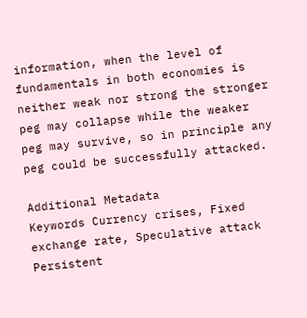information, when the level of fundamentals in both economies is neither weak nor strong the stronger peg may collapse while the weaker peg may survive, so in principle any peg could be successfully attacked.

Additional Metadata
Keywords Currency crises, Fixed exchange rate, Speculative attack
Persistent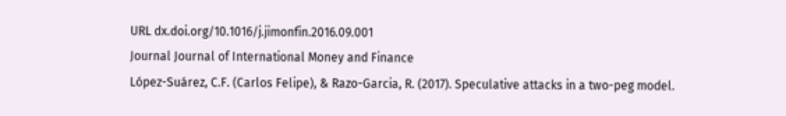URL dx.doi.org/10.1016/j.jimonfin.2016.09.001
Journal Journal of International Money and Finance
López-Suárez, C.F. (Carlos Felipe), & Razo-Garcia, R. (2017). Speculative attacks in a two-peg model.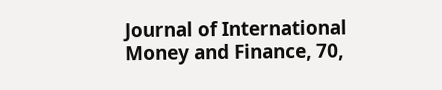Journal of International Money and Finance, 70,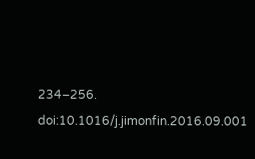234–256. doi:10.1016/j.jimonfin.2016.09.001